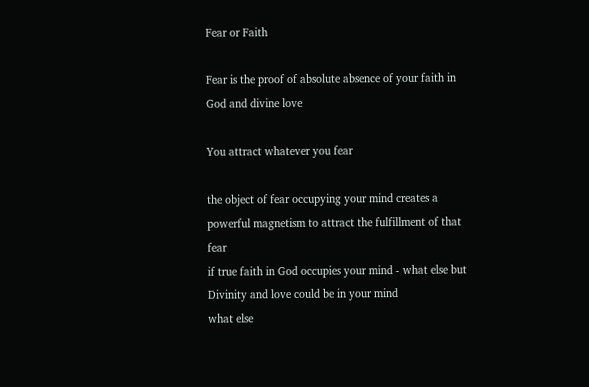Fear or Faith

Fear is the proof of absolute absence of your faith in God and divine love

You attract whatever you fear

the object of fear occupying your mind creates a powerful magnetism to attract the fulfillment of that fear
if true faith in God occupies your mind - what else but Divinity and love could be in your mind
what else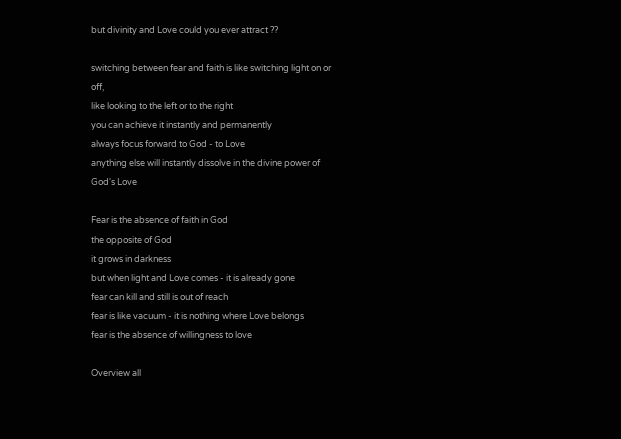but divinity and Love could you ever attract ??

switching between fear and faith is like switching light on or off,
like looking to the left or to the right
you can achieve it instantly and permanently
always focus forward to God - to Love
anything else will instantly dissolve in the divine power of God's Love

Fear is the absence of faith in God
the opposite of God
it grows in darkness
but when light and Love comes - it is already gone
fear can kill and still is out of reach
fear is like vacuum - it is nothing where Love belongs
fear is the absence of willingness to love

Overview all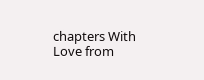chapters With Love from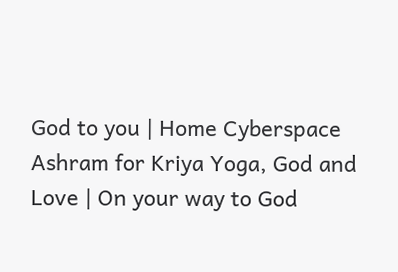God to you | Home Cyberspace Ashram for Kriya Yoga, God and Love | On your way to God